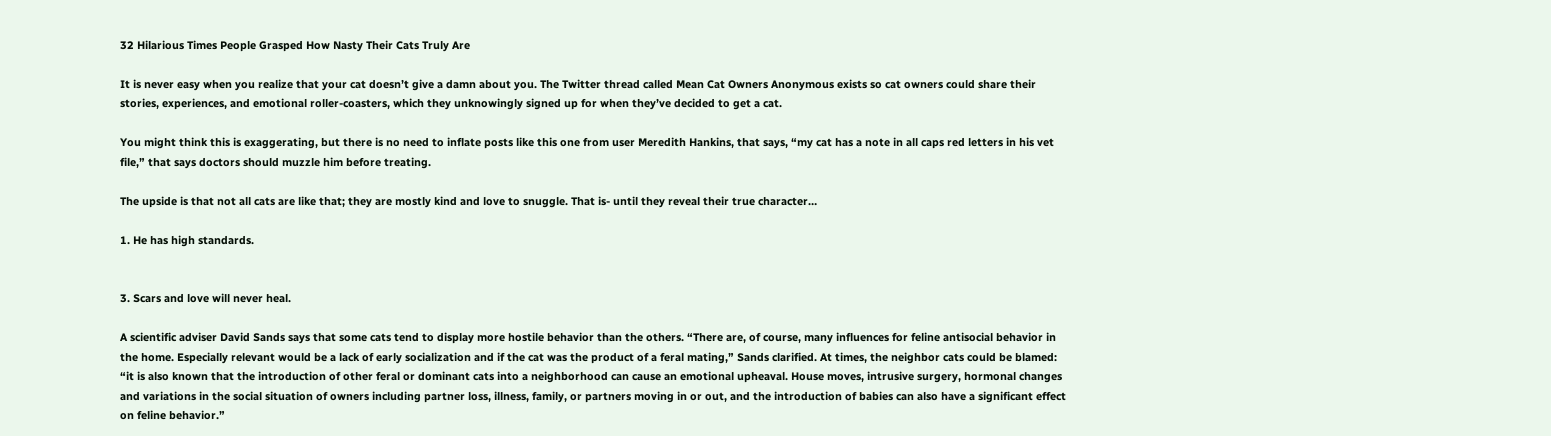32 Hilarious Times People Grasped How Nasty Their Cats Truly Are

It is never easy when you realize that your cat doesn’t give a damn about you. The Twitter thread called Mean Cat Owners Anonymous exists so cat owners could share their stories, experiences, and emotional roller-coasters, which they unknowingly signed up for when they’ve decided to get a cat.

You might think this is exaggerating, but there is no need to inflate posts like this one from user Meredith Hankins, that says, “my cat has a note in all caps red letters in his vet file,” that says doctors should muzzle him before treating.

The upside is that not all cats are like that; they are mostly kind and love to snuggle. That is- until they reveal their true character…

1. He has high standards.


3. Scars and love will never heal.

A scientific adviser David Sands says that some cats tend to display more hostile behavior than the others. “There are, of course, many influences for feline antisocial behavior in the home. Especially relevant would be a lack of early socialization and if the cat was the product of a feral mating,” Sands clarified. At times, the neighbor cats could be blamed: “it is also known that the introduction of other feral or dominant cats into a neighborhood can cause an emotional upheaval. House moves, intrusive surgery, hormonal changes and variations in the social situation of owners including partner loss, illness, family, or partners moving in or out, and the introduction of babies can also have a significant effect on feline behavior.”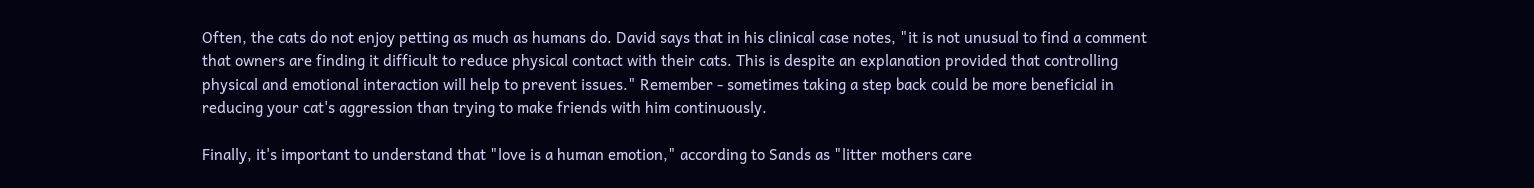Often, the cats do not enjoy petting as much as humans do. David says that in his clinical case notes, "it is not unusual to find a comment that owners are finding it difficult to reduce physical contact with their cats. This is despite an explanation provided that controlling physical and emotional interaction will help to prevent issues." Remember - sometimes taking a step back could be more beneficial in reducing your cat's aggression than trying to make friends with him continuously.

Finally, it's important to understand that "love is a human emotion," according to Sands as "litter mothers care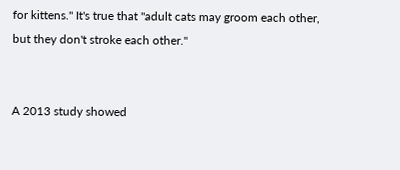for kittens." It's true that "adult cats may groom each other, but they don't stroke each other."


A 2013 study showed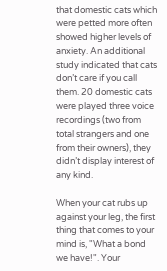that domestic cats which were petted more often showed higher levels of anxiety. An additional study indicated that cats don’t care if you call them. 20 domestic cats were played three voice recordings (two from total strangers and one from their owners), they didn’t display interest of any kind.

When your cat rubs up against your leg, the first thing that comes to your mind is, "What a bond we have!". Your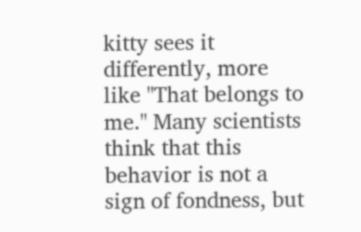kitty sees it differently, more like "That belongs to me." Many scientists think that this behavior is not a sign of fondness, but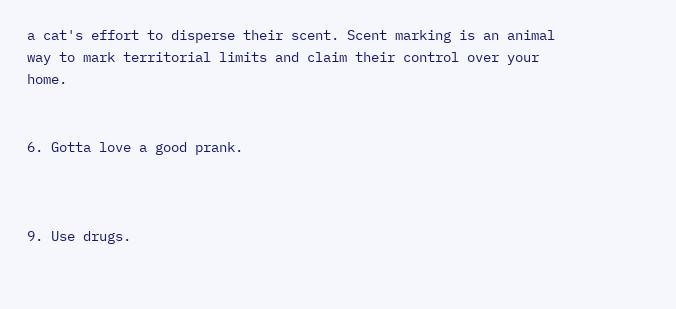a cat's effort to disperse their scent. Scent marking is an animal way to mark territorial limits and claim their control over your home.


6. Gotta love a good prank.



9. Use drugs.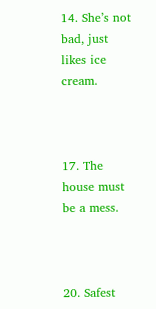14. She’s not bad, just likes ice cream.



17. The house must be a mess.



20. Safest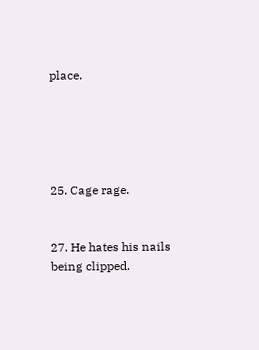place.





25. Cage rage.


27. He hates his nails being clipped.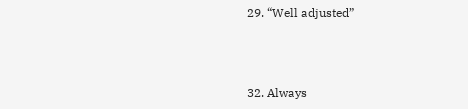29. “Well adjusted”



32. Always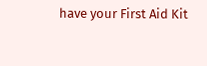have your First Aid Kit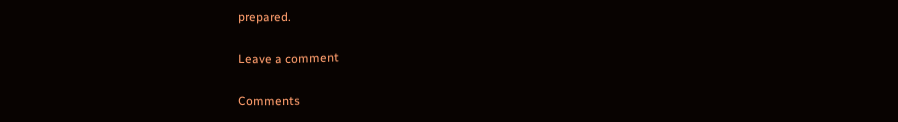prepared.

Leave a comment

Comments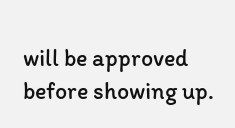will be approved before showing up.